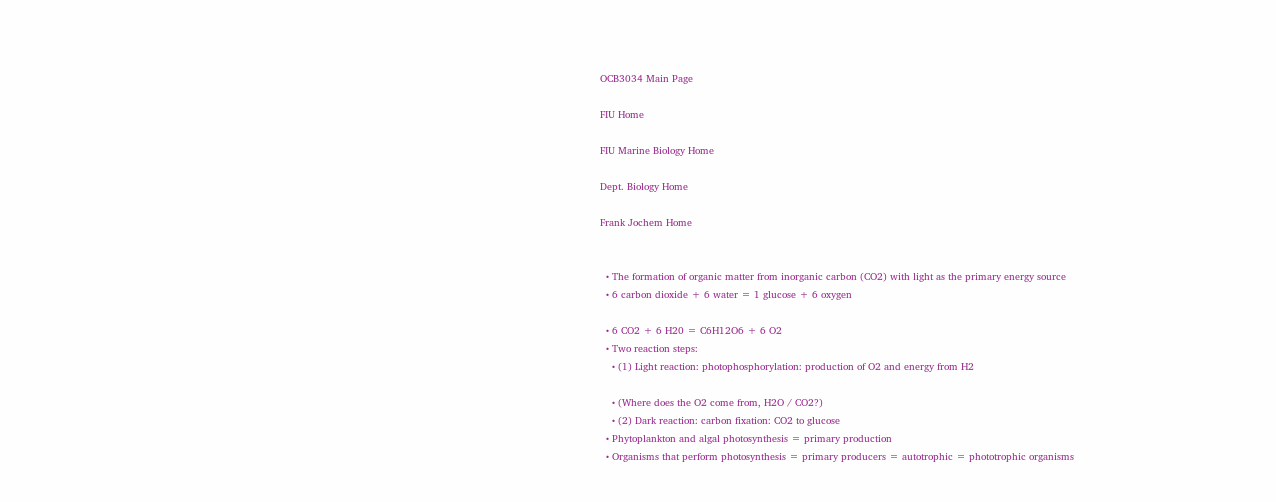OCB3034 Main Page

FIU Home

FIU Marine Biology Home

Dept. Biology Home

Frank Jochem Home


  • The formation of organic matter from inorganic carbon (CO2) with light as the primary energy source
  • 6 carbon dioxide + 6 water = 1 glucose + 6 oxygen

  • 6 CO2 + 6 H20 = C6H12O6 + 6 O2
  • Two reaction steps:
    • (1) Light reaction: photophosphorylation: production of O2 and energy from H2

    • (Where does the O2 come from, H2O / CO2?)
    • (2) Dark reaction: carbon fixation: CO2 to glucose
  • Phytoplankton and algal photosynthesis = primary production
  • Organisms that perform photosynthesis = primary producers = autotrophic = phototrophic organisms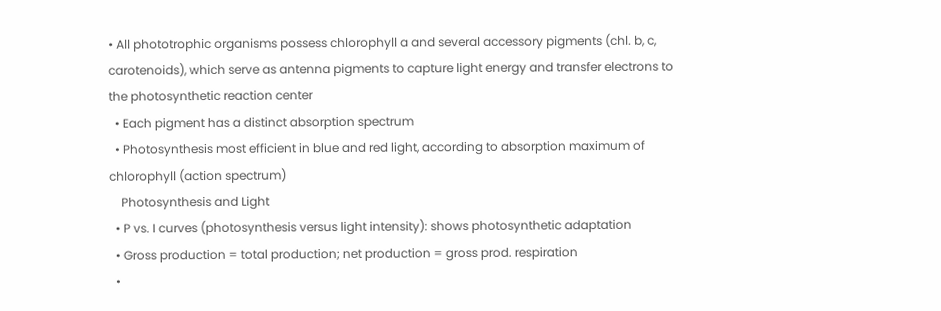• All phototrophic organisms possess chlorophyll a and several accessory pigments (chl. b, c, carotenoids), which serve as antenna pigments to capture light energy and transfer electrons to the photosynthetic reaction center
  • Each pigment has a distinct absorption spectrum
  • Photosynthesis most efficient in blue and red light, according to absorption maximum of chlorophyll (action spectrum)
    Photosynthesis and Light
  • P vs. I curves (photosynthesis versus light intensity): shows photosynthetic adaptation
  • Gross production = total production; net production = gross prod. respiration
  •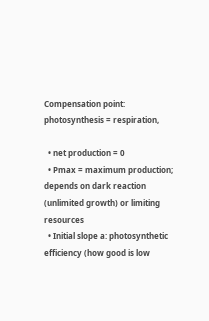Compensation point: photosynthesis = respiration,

  • net production = 0
  • Pmax = maximum production; depends on dark reaction (unlimited growth) or limiting resources
  • Initial slope a: photosynthetic efficiency (how good is low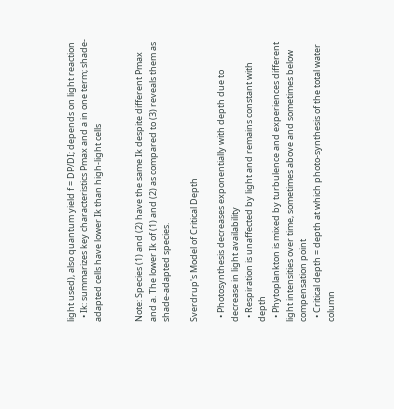light used), also quantum yield f = DP/DI; depends on light reaction
  • Ik: summarizes key characteristics Pmax and a in one term; shade-adapted cells have lower Ik than high-light cells


Note: Species (1) and (2) have the same Ik despite different Pmax and a. The lower Ik of (1) and (2) as compared to (3) reveals them as shade-adapted species.

Sverdrup's Model of Critical Depth

  • Photosynthesis decreases exponentially with depth due to decrease in light availability
  • Respiration is unaffected by light and remains constant with depth
  • Phytoplankton is mixed by turbulence and experiences different light intensities over time, sometimes above and sometimes below compensation point
  • Critical depth = depth at which photo-synthesis of the total water column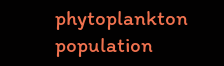phytoplankton population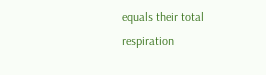equals their total respiration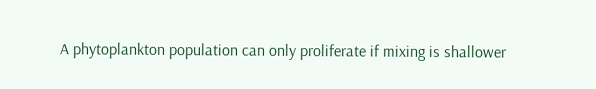A phytoplankton population can only proliferate if mixing is shallower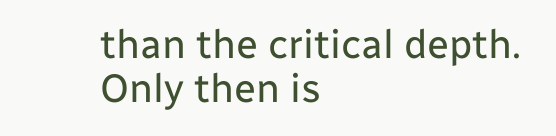than the critical depth. Only then is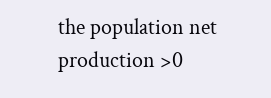the population net production >0